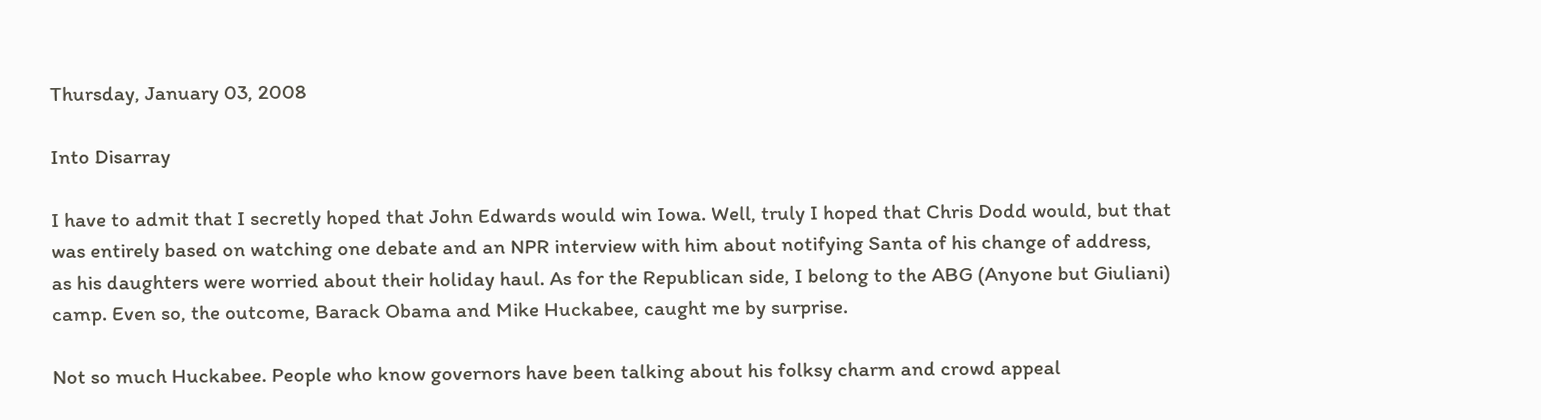Thursday, January 03, 2008

Into Disarray

I have to admit that I secretly hoped that John Edwards would win Iowa. Well, truly I hoped that Chris Dodd would, but that was entirely based on watching one debate and an NPR interview with him about notifying Santa of his change of address, as his daughters were worried about their holiday haul. As for the Republican side, I belong to the ABG (Anyone but Giuliani) camp. Even so, the outcome, Barack Obama and Mike Huckabee, caught me by surprise.

Not so much Huckabee. People who know governors have been talking about his folksy charm and crowd appeal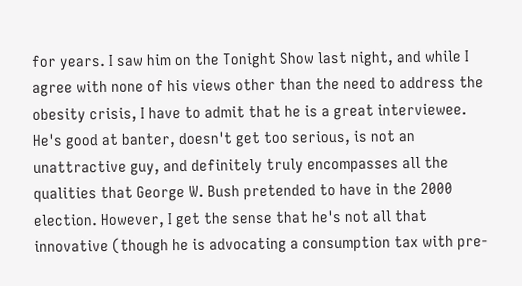for years. I saw him on the Tonight Show last night, and while I agree with none of his views other than the need to address the obesity crisis, I have to admit that he is a great interviewee. He's good at banter, doesn't get too serious, is not an unattractive guy, and definitely truly encompasses all the qualities that George W. Bush pretended to have in the 2000 election. However, I get the sense that he's not all that innovative (though he is advocating a consumption tax with pre-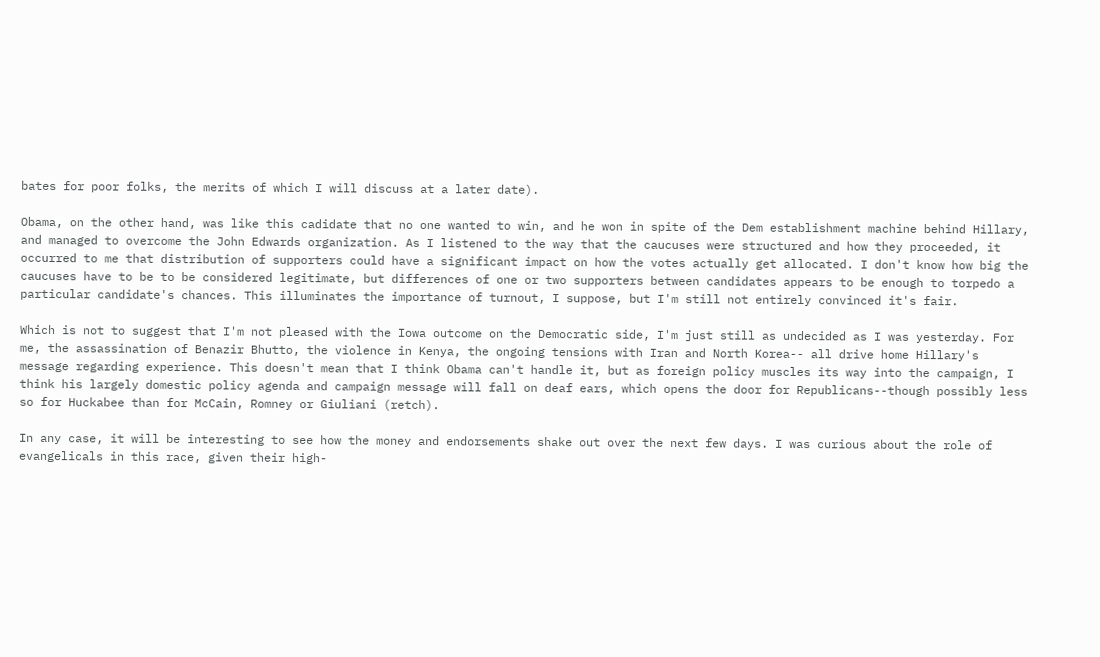bates for poor folks, the merits of which I will discuss at a later date).

Obama, on the other hand, was like this cadidate that no one wanted to win, and he won in spite of the Dem establishment machine behind Hillary, and managed to overcome the John Edwards organization. As I listened to the way that the caucuses were structured and how they proceeded, it occurred to me that distribution of supporters could have a significant impact on how the votes actually get allocated. I don't know how big the caucuses have to be to be considered legitimate, but differences of one or two supporters between candidates appears to be enough to torpedo a particular candidate's chances. This illuminates the importance of turnout, I suppose, but I'm still not entirely convinced it's fair.

Which is not to suggest that I'm not pleased with the Iowa outcome on the Democratic side, I'm just still as undecided as I was yesterday. For me, the assassination of Benazir Bhutto, the violence in Kenya, the ongoing tensions with Iran and North Korea-- all drive home Hillary's message regarding experience. This doesn't mean that I think Obama can't handle it, but as foreign policy muscles its way into the campaign, I think his largely domestic policy agenda and campaign message will fall on deaf ears, which opens the door for Republicans--though possibly less so for Huckabee than for McCain, Romney or Giuliani (retch).

In any case, it will be interesting to see how the money and endorsements shake out over the next few days. I was curious about the role of evangelicals in this race, given their high-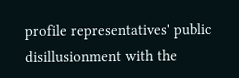profile representatives' public disillusionment with the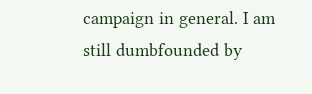campaign in general. I am still dumbfounded by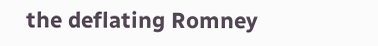the deflating Romney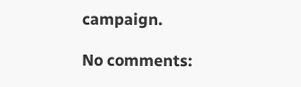campaign.

No comments: